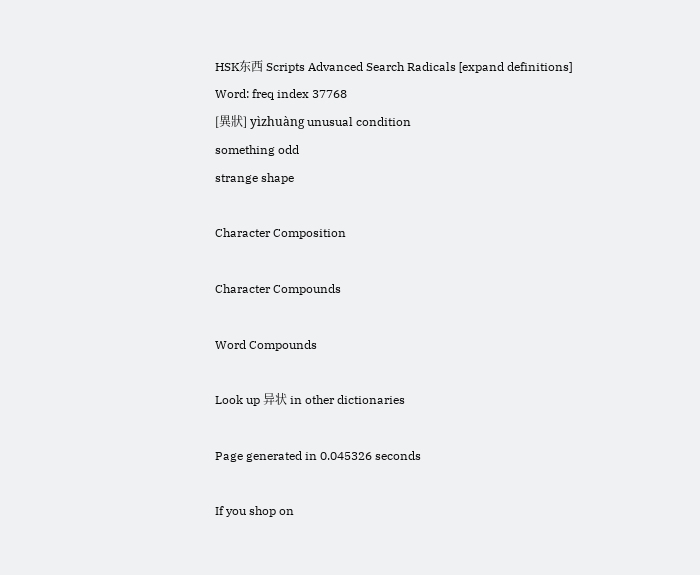HSK东西 Scripts Advanced Search Radicals [expand definitions]
Word: freq index 37768
[異狀] yìzhuàng unusual condition
something odd
strange shape

Character Composition

Character Compounds

Word Compounds

Look up 异状 in other dictionaries

Page generated in 0.045326 seconds

If you shop on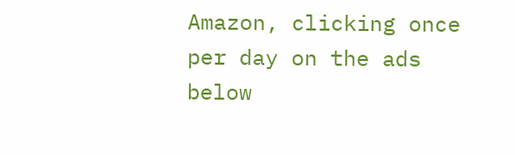Amazon, clicking once per day on the ads below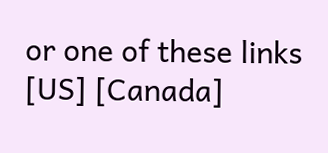or one of these links [US] [Canada]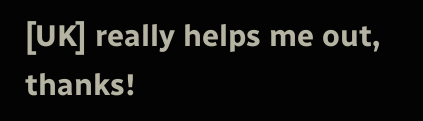[UK] really helps me out, thanks!